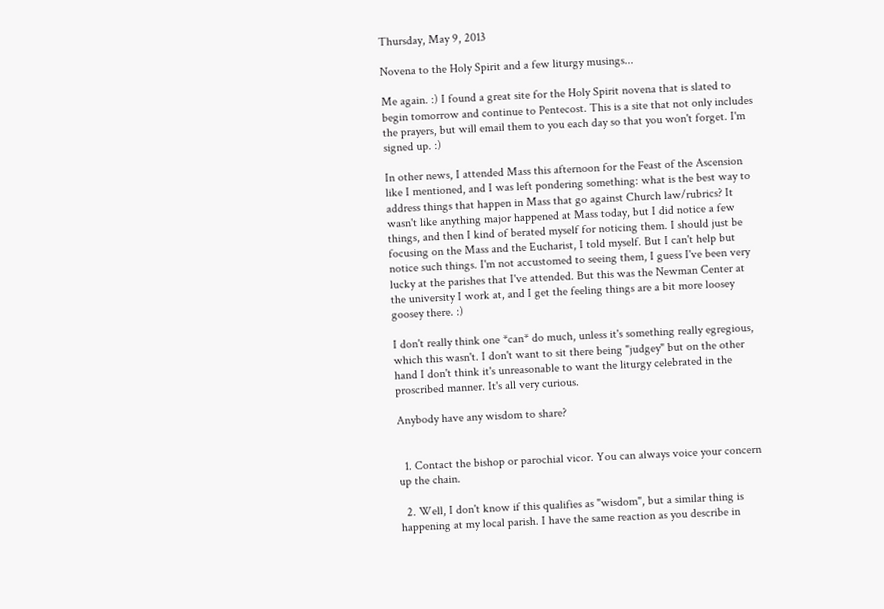Thursday, May 9, 2013

Novena to the Holy Spirit and a few liturgy musings...

Me again. :) I found a great site for the Holy Spirit novena that is slated to begin tomorrow and continue to Pentecost. This is a site that not only includes the prayers, but will email them to you each day so that you won't forget. I'm signed up. :)

In other news, I attended Mass this afternoon for the Feast of the Ascension like I mentioned, and I was left pondering something: what is the best way to address things that happen in Mass that go against Church law/rubrics? It wasn't like anything major happened at Mass today, but I did notice a few things, and then I kind of berated myself for noticing them. I should just be focusing on the Mass and the Eucharist, I told myself. But I can't help but notice such things. I'm not accustomed to seeing them, I guess I've been very lucky at the parishes that I've attended. But this was the Newman Center at the university I work at, and I get the feeling things are a bit more loosey goosey there. :)

I don't really think one *can* do much, unless it's something really egregious, which this wasn't. I don't want to sit there being "judgey" but on the other hand I don't think it's unreasonable to want the liturgy celebrated in the proscribed manner. It's all very curious.

Anybody have any wisdom to share?


  1. Contact the bishop or parochial vicor. You can always voice your concern up the chain.

  2. Well, I don't know if this qualifies as "wisdom", but a similar thing is happening at my local parish. I have the same reaction as you describe in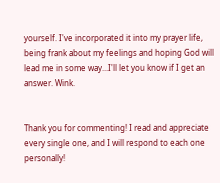yourself. I've incorporated it into my prayer life, being frank about my feelings and hoping God will lead me in some way...I'll let you know if I get an answer. Wink.


Thank you for commenting! I read and appreciate every single one, and I will respond to each one personally!